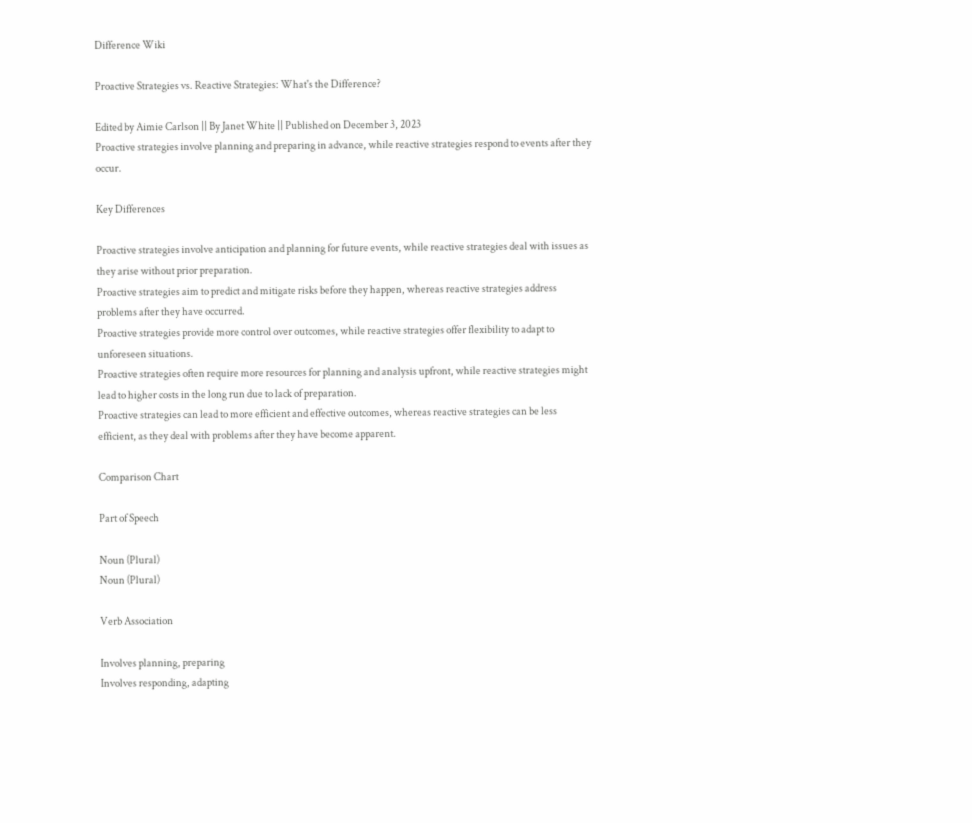Difference Wiki

Proactive Strategies vs. Reactive Strategies: What's the Difference?

Edited by Aimie Carlson || By Janet White || Published on December 3, 2023
Proactive strategies involve planning and preparing in advance, while reactive strategies respond to events after they occur.

Key Differences

Proactive strategies involve anticipation and planning for future events, while reactive strategies deal with issues as they arise without prior preparation.
Proactive strategies aim to predict and mitigate risks before they happen, whereas reactive strategies address problems after they have occurred.
Proactive strategies provide more control over outcomes, while reactive strategies offer flexibility to adapt to unforeseen situations.
Proactive strategies often require more resources for planning and analysis upfront, while reactive strategies might lead to higher costs in the long run due to lack of preparation.
Proactive strategies can lead to more efficient and effective outcomes, whereas reactive strategies can be less efficient, as they deal with problems after they have become apparent.

Comparison Chart

Part of Speech

Noun (Plural)
Noun (Plural)

Verb Association

Involves planning, preparing
Involves responding, adapting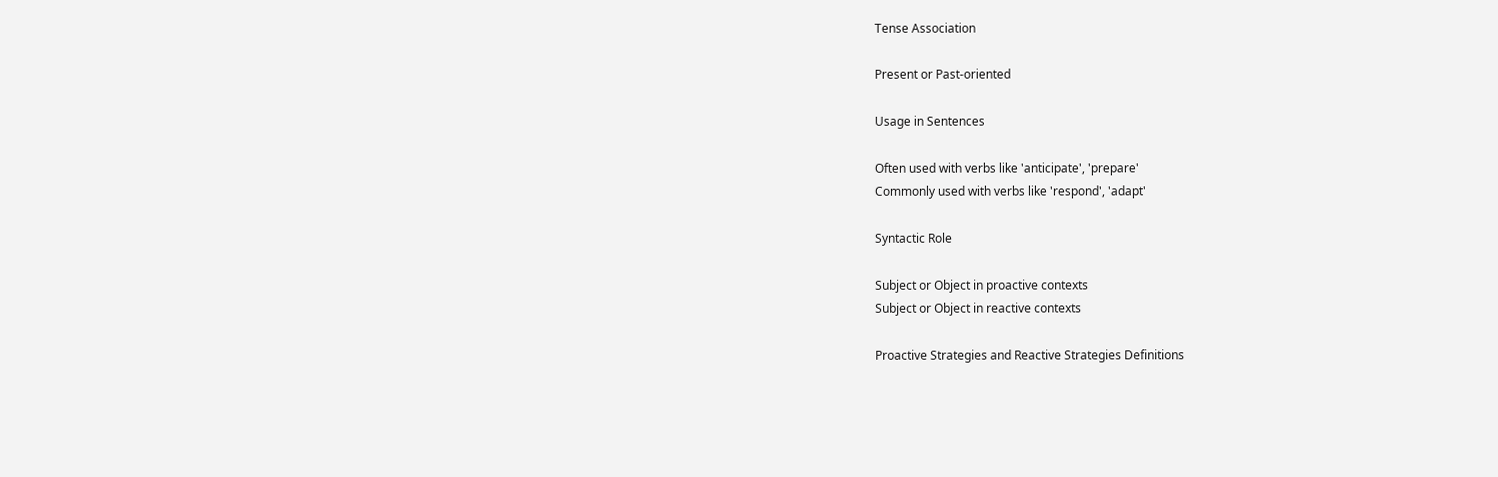Tense Association

Present or Past-oriented

Usage in Sentences

Often used with verbs like 'anticipate', 'prepare'
Commonly used with verbs like 'respond', 'adapt'

Syntactic Role

Subject or Object in proactive contexts
Subject or Object in reactive contexts

Proactive Strategies and Reactive Strategies Definitions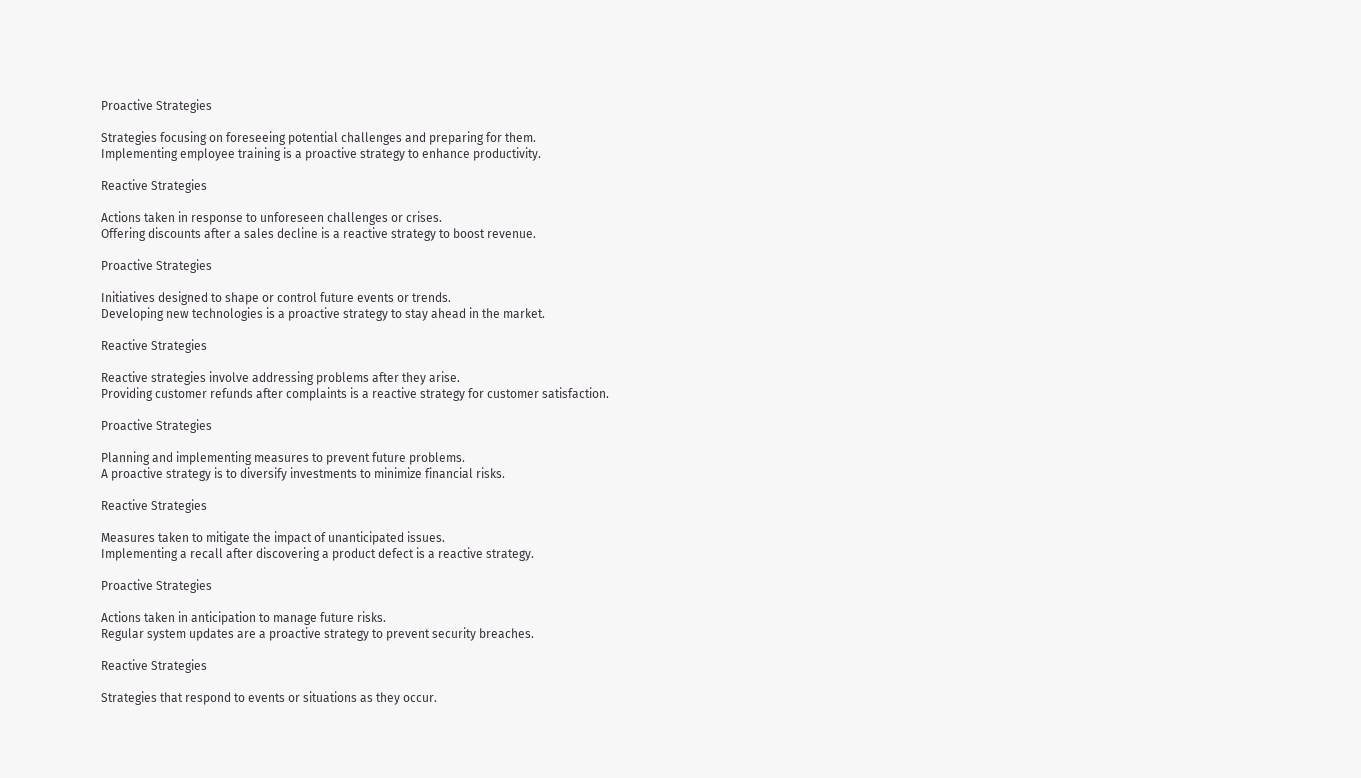Proactive Strategies

Strategies focusing on foreseeing potential challenges and preparing for them.
Implementing employee training is a proactive strategy to enhance productivity.

Reactive Strategies

Actions taken in response to unforeseen challenges or crises.
Offering discounts after a sales decline is a reactive strategy to boost revenue.

Proactive Strategies

Initiatives designed to shape or control future events or trends.
Developing new technologies is a proactive strategy to stay ahead in the market.

Reactive Strategies

Reactive strategies involve addressing problems after they arise.
Providing customer refunds after complaints is a reactive strategy for customer satisfaction.

Proactive Strategies

Planning and implementing measures to prevent future problems.
A proactive strategy is to diversify investments to minimize financial risks.

Reactive Strategies

Measures taken to mitigate the impact of unanticipated issues.
Implementing a recall after discovering a product defect is a reactive strategy.

Proactive Strategies

Actions taken in anticipation to manage future risks.
Regular system updates are a proactive strategy to prevent security breaches.

Reactive Strategies

Strategies that respond to events or situations as they occur.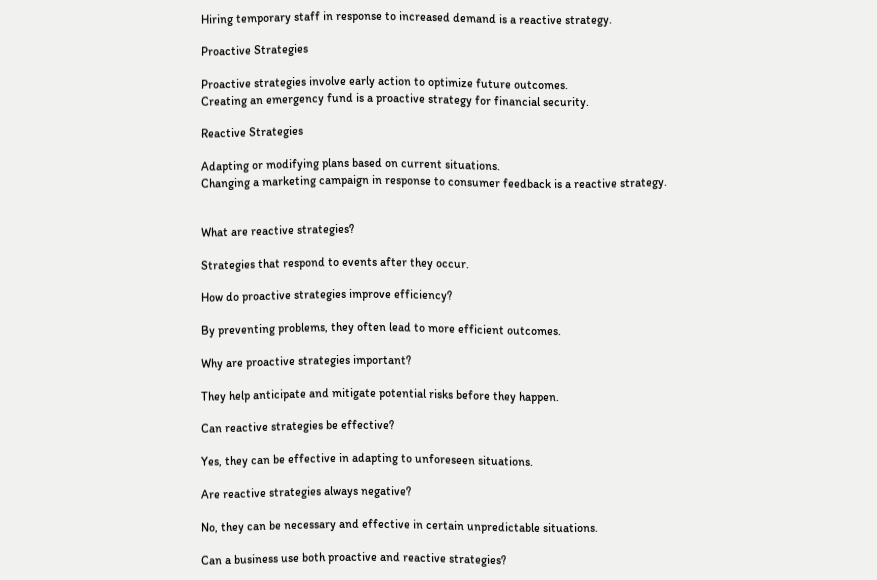Hiring temporary staff in response to increased demand is a reactive strategy.

Proactive Strategies

Proactive strategies involve early action to optimize future outcomes.
Creating an emergency fund is a proactive strategy for financial security.

Reactive Strategies

Adapting or modifying plans based on current situations.
Changing a marketing campaign in response to consumer feedback is a reactive strategy.


What are reactive strategies?

Strategies that respond to events after they occur.

How do proactive strategies improve efficiency?

By preventing problems, they often lead to more efficient outcomes.

Why are proactive strategies important?

They help anticipate and mitigate potential risks before they happen.

Can reactive strategies be effective?

Yes, they can be effective in adapting to unforeseen situations.

Are reactive strategies always negative?

No, they can be necessary and effective in certain unpredictable situations.

Can a business use both proactive and reactive strategies?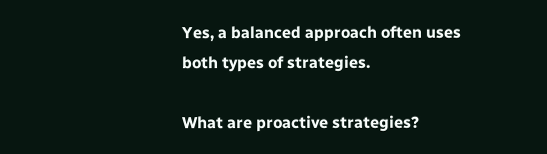Yes, a balanced approach often uses both types of strategies.

What are proactive strategies?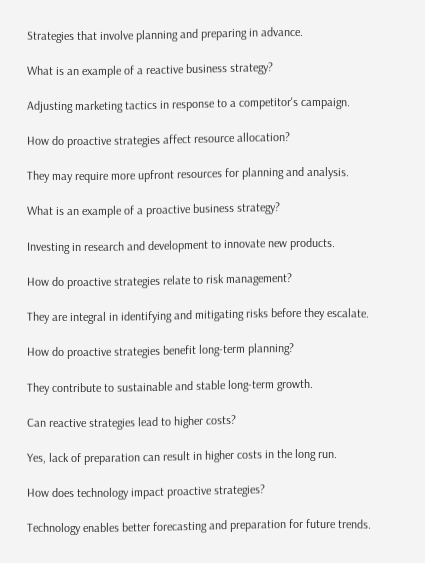Strategies that involve planning and preparing in advance.

What is an example of a reactive business strategy?

Adjusting marketing tactics in response to a competitor's campaign.

How do proactive strategies affect resource allocation?

They may require more upfront resources for planning and analysis.

What is an example of a proactive business strategy?

Investing in research and development to innovate new products.

How do proactive strategies relate to risk management?

They are integral in identifying and mitigating risks before they escalate.

How do proactive strategies benefit long-term planning?

They contribute to sustainable and stable long-term growth.

Can reactive strategies lead to higher costs?

Yes, lack of preparation can result in higher costs in the long run.

How does technology impact proactive strategies?

Technology enables better forecasting and preparation for future trends.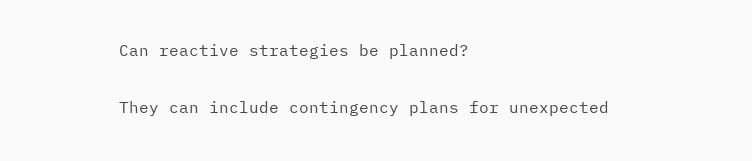Can reactive strategies be planned?

They can include contingency plans for unexpected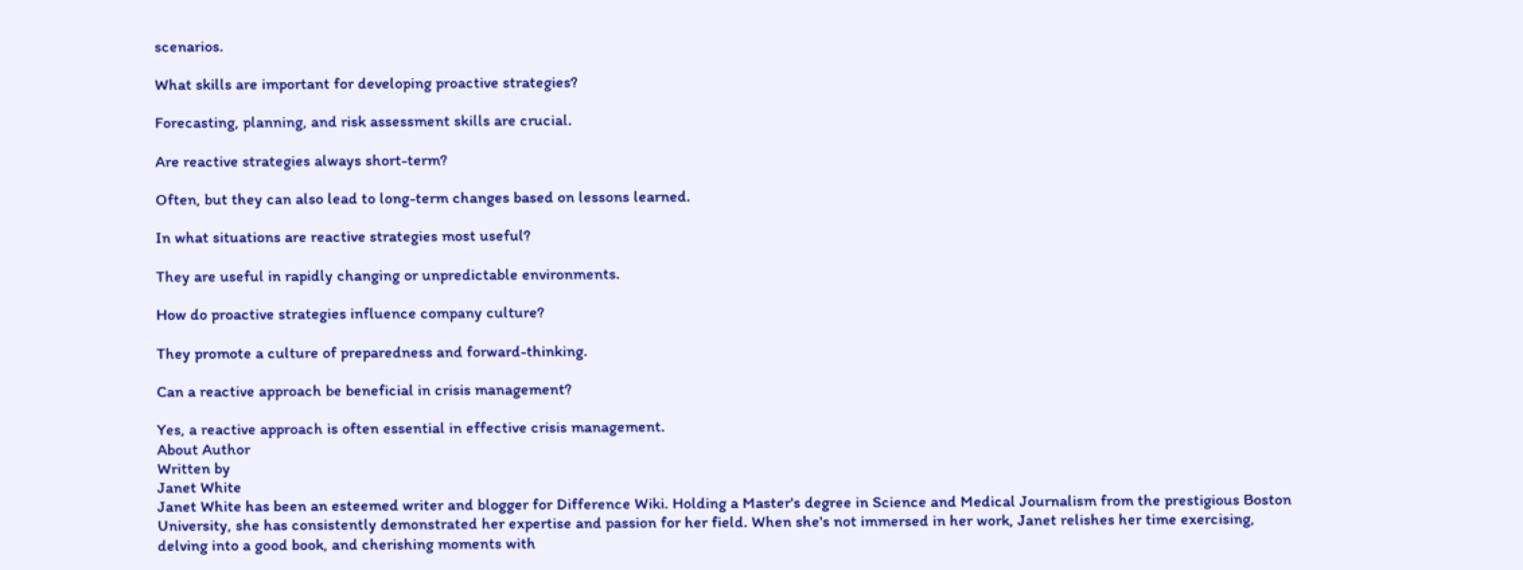scenarios.

What skills are important for developing proactive strategies?

Forecasting, planning, and risk assessment skills are crucial.

Are reactive strategies always short-term?

Often, but they can also lead to long-term changes based on lessons learned.

In what situations are reactive strategies most useful?

They are useful in rapidly changing or unpredictable environments.

How do proactive strategies influence company culture?

They promote a culture of preparedness and forward-thinking.

Can a reactive approach be beneficial in crisis management?

Yes, a reactive approach is often essential in effective crisis management.
About Author
Written by
Janet White
Janet White has been an esteemed writer and blogger for Difference Wiki. Holding a Master's degree in Science and Medical Journalism from the prestigious Boston University, she has consistently demonstrated her expertise and passion for her field. When she's not immersed in her work, Janet relishes her time exercising, delving into a good book, and cherishing moments with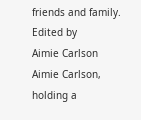friends and family.
Edited by
Aimie Carlson
Aimie Carlson, holding a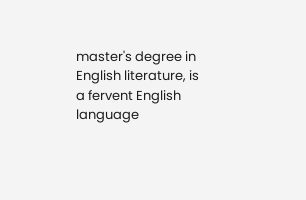master's degree in English literature, is a fervent English language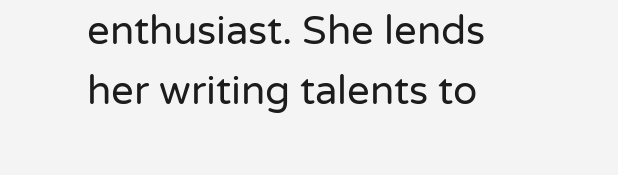enthusiast. She lends her writing talents to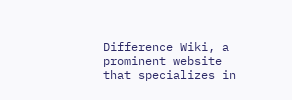Difference Wiki, a prominent website that specializes in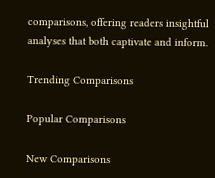comparisons, offering readers insightful analyses that both captivate and inform.

Trending Comparisons

Popular Comparisons

New Comparisons